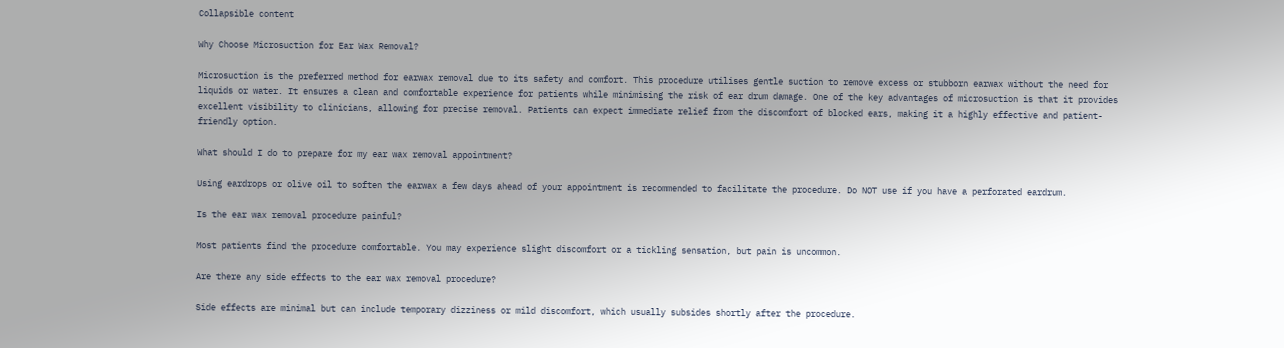Collapsible content

Why Choose Microsuction for Ear Wax Removal?

Microsuction is the preferred method for earwax removal due to its safety and comfort. This procedure utilises gentle suction to remove excess or stubborn earwax without the need for liquids or water. It ensures a clean and comfortable experience for patients while minimising the risk of ear drum damage. One of the key advantages of microsuction is that it provides excellent visibility to clinicians, allowing for precise removal. Patients can expect immediate relief from the discomfort of blocked ears, making it a highly effective and patient-friendly option.

What should I do to prepare for my ear wax removal appointment?

Using eardrops or olive oil to soften the earwax a few days ahead of your appointment is recommended to facilitate the procedure. Do NOT use if you have a perforated eardrum.

Is the ear wax removal procedure painful?

Most patients find the procedure comfortable. You may experience slight discomfort or a tickling sensation, but pain is uncommon.

Are there any side effects to the ear wax removal procedure?

Side effects are minimal but can include temporary dizziness or mild discomfort, which usually subsides shortly after the procedure.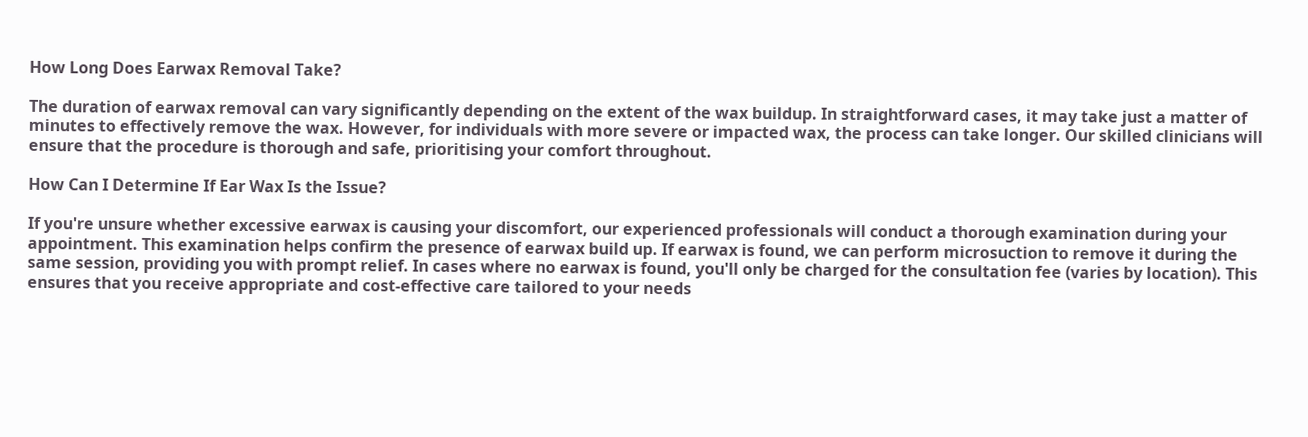How Long Does Earwax Removal Take?

The duration of earwax removal can vary significantly depending on the extent of the wax buildup. In straightforward cases, it may take just a matter of minutes to effectively remove the wax. However, for individuals with more severe or impacted wax, the process can take longer. Our skilled clinicians will ensure that the procedure is thorough and safe, prioritising your comfort throughout.

How Can I Determine If Ear Wax Is the Issue?

If you're unsure whether excessive earwax is causing your discomfort, our experienced professionals will conduct a thorough examination during your appointment. This examination helps confirm the presence of earwax build up. If earwax is found, we can perform microsuction to remove it during the same session, providing you with prompt relief. In cases where no earwax is found, you'll only be charged for the consultation fee (varies by location). This ensures that you receive appropriate and cost-effective care tailored to your needs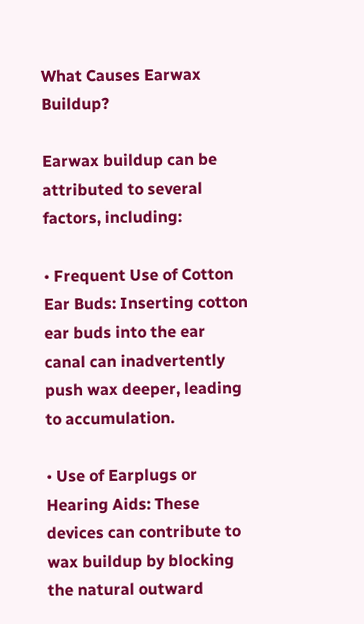What Causes Earwax Buildup?

Earwax buildup can be attributed to several factors, including:

• Frequent Use of Cotton Ear Buds: Inserting cotton ear buds into the ear canal can inadvertently push wax deeper, leading to accumulation.

• Use of Earplugs or Hearing Aids: These devices can contribute to wax buildup by blocking the natural outward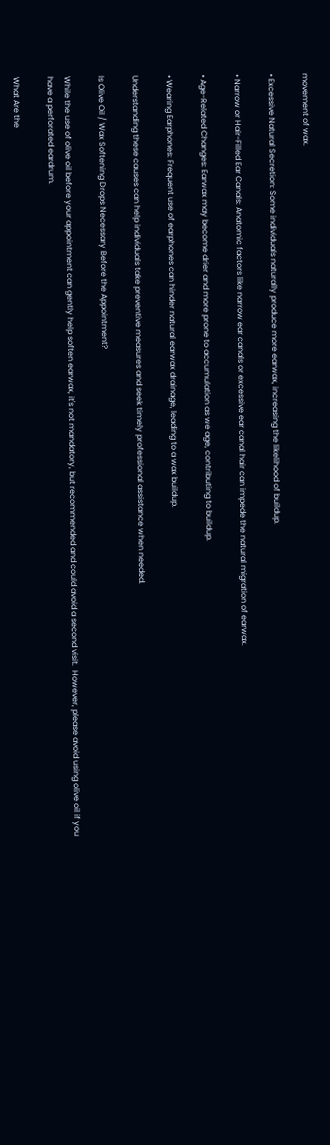movement of wax.

• Excessive Natural Secretion: Some individuals naturally produce more earwax, increasing the likelihood of buildup.

• Narrow or Hair-Filled Ear Canals: Anatomic factors like narrow ear canals or excessive ear canal hair can impede the natural migration of earwax.

• Age-Related Changes: Earwax may become drier and more prone to accumulation as we age, contributing to buildup.

• Wearing Earphones: Frequent use of earphones can hinder natural earwax drainage, leading to a wax buildup.

Understanding these causes can help individuals take preventive measures and seek timely professional assistance when needed.

Is Olive Oil / Wax Softening Drops Necessary Before the Appointment?

While the use of olive oil before your appointment can gently help soften earwax, it's not mandatory, but recommended and could avoid a second visit.  However, please avoid using olive oil if you have a perforated eardrum.

What Are the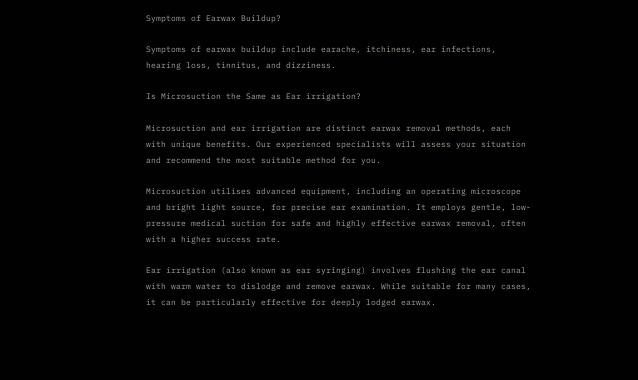Symptoms of Earwax Buildup?

Symptoms of earwax buildup include earache, itchiness, ear infections, hearing loss, tinnitus, and dizziness.

Is Microsuction the Same as Ear irrigation?

Microsuction and ear irrigation are distinct earwax removal methods, each with unique benefits. Our experienced specialists will assess your situation and recommend the most suitable method for you.

Microsuction utilises advanced equipment, including an operating microscope and bright light source, for precise ear examination. It employs gentle, low-pressure medical suction for safe and highly effective earwax removal, often with a higher success rate.

Ear irrigation (also known as ear syringing) involves flushing the ear canal with warm water to dislodge and remove earwax. While suitable for many cases, it can be particularly effective for deeply lodged earwax.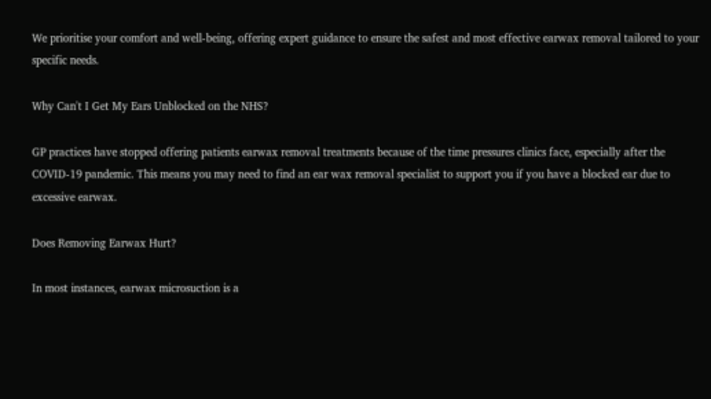We prioritise your comfort and well-being, offering expert guidance to ensure the safest and most effective earwax removal tailored to your specific needs.

Why Can't I Get My Ears Unblocked on the NHS?

GP practices have stopped offering patients earwax removal treatments because of the time pressures clinics face, especially after the COVID-19 pandemic. This means you may need to find an ear wax removal specialist to support you if you have a blocked ear due to excessive earwax.

Does Removing Earwax Hurt?

In most instances, earwax microsuction is a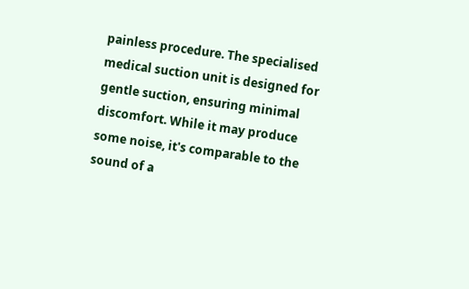painless procedure. The specialised medical suction unit is designed for gentle suction, ensuring minimal discomfort. While it may produce some noise, it's comparable to the sound of a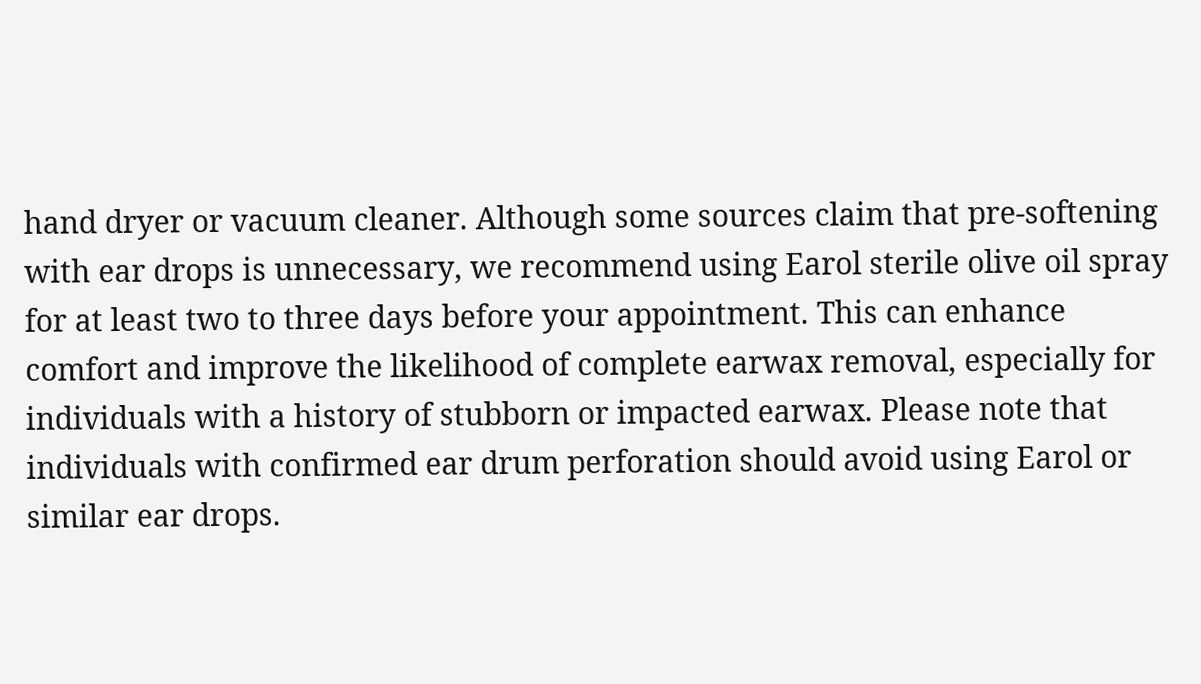hand dryer or vacuum cleaner. Although some sources claim that pre-softening with ear drops is unnecessary, we recommend using Earol sterile olive oil spray for at least two to three days before your appointment. This can enhance comfort and improve the likelihood of complete earwax removal, especially for individuals with a history of stubborn or impacted earwax. Please note that individuals with confirmed ear drum perforation should avoid using Earol or similar ear drops.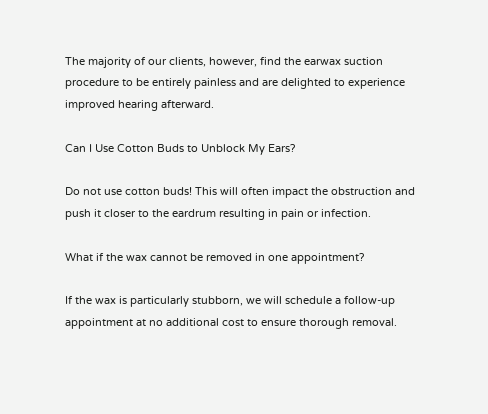The majority of our clients, however, find the earwax suction procedure to be entirely painless and are delighted to experience improved hearing afterward.

Can I Use Cotton Buds to Unblock My Ears?

Do not use cotton buds! This will often impact the obstruction and push it closer to the eardrum resulting in pain or infection.

What if the wax cannot be removed in one appointment?

If the wax is particularly stubborn, we will schedule a follow-up appointment at no additional cost to ensure thorough removal.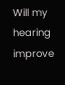Will my hearing improve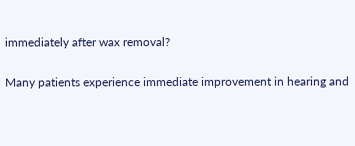immediately after wax removal?

Many patients experience immediate improvement in hearing and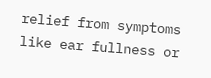relief from symptoms like ear fullness or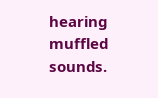hearing muffled sounds.